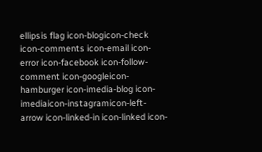ellipsis flag icon-blogicon-check icon-comments icon-email icon-error icon-facebook icon-follow-comment icon-googleicon-hamburger icon-imedia-blog icon-imediaicon-instagramicon-left-arrow icon-linked-in icon-linked icon-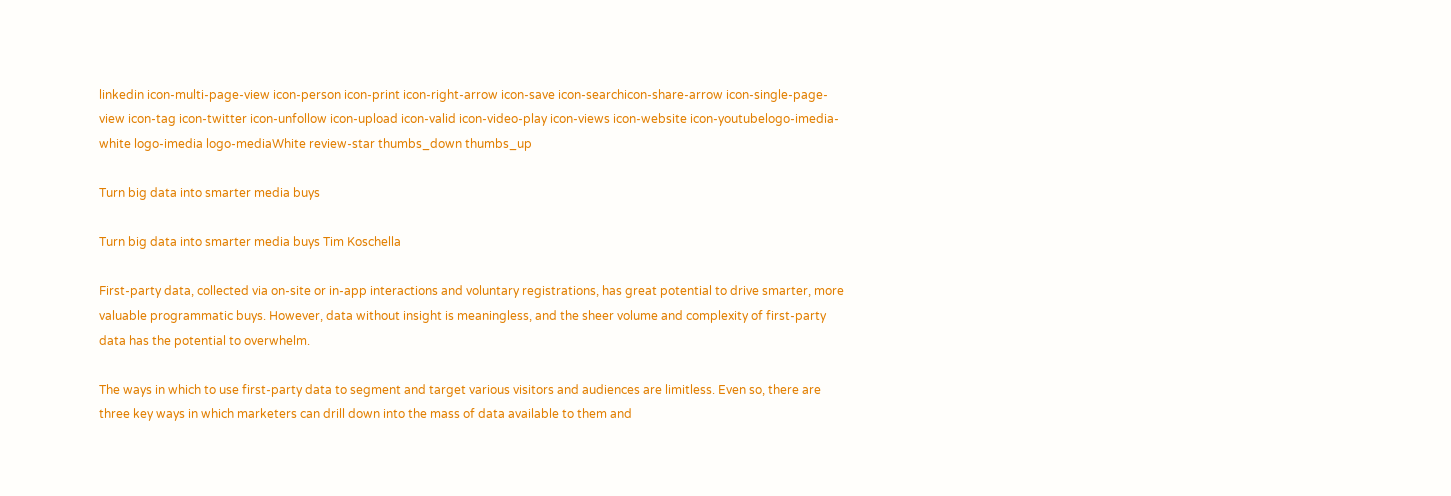linkedin icon-multi-page-view icon-person icon-print icon-right-arrow icon-save icon-searchicon-share-arrow icon-single-page-view icon-tag icon-twitter icon-unfollow icon-upload icon-valid icon-video-play icon-views icon-website icon-youtubelogo-imedia-white logo-imedia logo-mediaWhite review-star thumbs_down thumbs_up

Turn big data into smarter media buys

Turn big data into smarter media buys Tim Koschella

First-party data, collected via on-site or in-app interactions and voluntary registrations, has great potential to drive smarter, more valuable programmatic buys. However, data without insight is meaningless, and the sheer volume and complexity of first-party data has the potential to overwhelm.

The ways in which to use first-party data to segment and target various visitors and audiences are limitless. Even so, there are three key ways in which marketers can drill down into the mass of data available to them and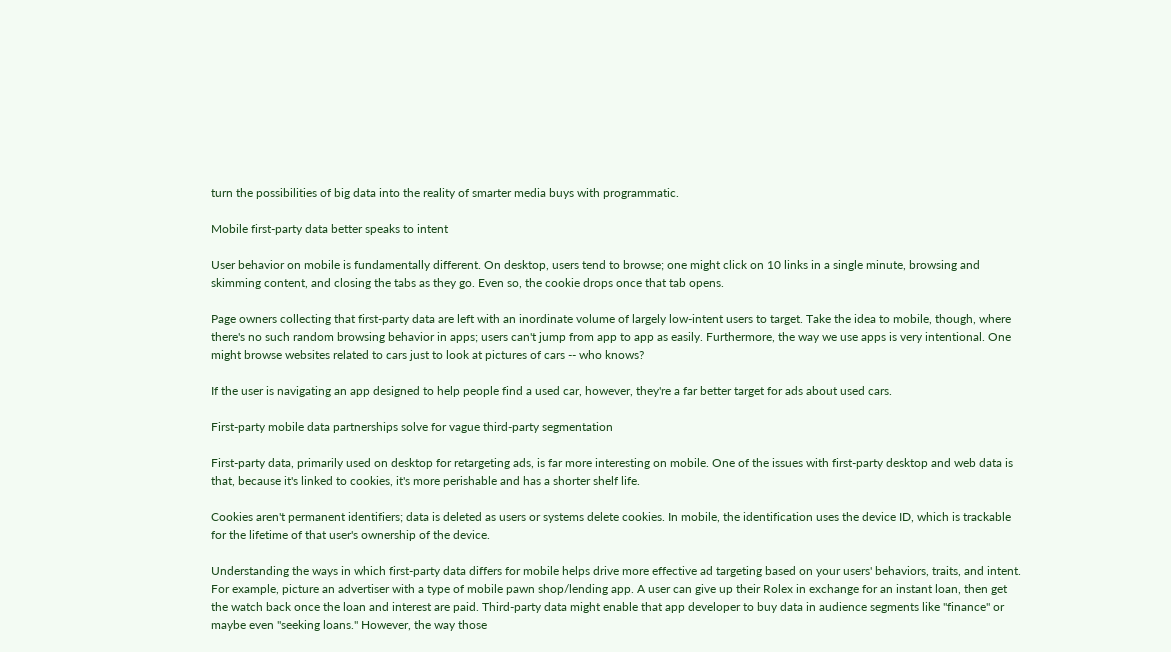turn the possibilities of big data into the reality of smarter media buys with programmatic.

Mobile first-party data better speaks to intent

User behavior on mobile is fundamentally different. On desktop, users tend to browse; one might click on 10 links in a single minute, browsing and skimming content, and closing the tabs as they go. Even so, the cookie drops once that tab opens.

Page owners collecting that first-party data are left with an inordinate volume of largely low-intent users to target. Take the idea to mobile, though, where there's no such random browsing behavior in apps; users can't jump from app to app as easily. Furthermore, the way we use apps is very intentional. One might browse websites related to cars just to look at pictures of cars -- who knows?

If the user is navigating an app designed to help people find a used car, however, they're a far better target for ads about used cars.

First-party mobile data partnerships solve for vague third-party segmentation

First-party data, primarily used on desktop for retargeting ads, is far more interesting on mobile. One of the issues with first-party desktop and web data is that, because it's linked to cookies, it's more perishable and has a shorter shelf life.

Cookies aren't permanent identifiers; data is deleted as users or systems delete cookies. In mobile, the identification uses the device ID, which is trackable for the lifetime of that user's ownership of the device.

Understanding the ways in which first-party data differs for mobile helps drive more effective ad targeting based on your users' behaviors, traits, and intent. For example, picture an advertiser with a type of mobile pawn shop/lending app. A user can give up their Rolex in exchange for an instant loan, then get the watch back once the loan and interest are paid. Third-party data might enable that app developer to buy data in audience segments like "finance" or maybe even "seeking loans." However, the way those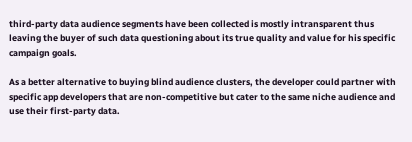third-party data audience segments have been collected is mostly intransparent thus leaving the buyer of such data questioning about its true quality and value for his specific campaign goals.

As a better alternative to buying blind audience clusters, the developer could partner with specific app developers that are non-competitive but cater to the same niche audience and use their first-party data.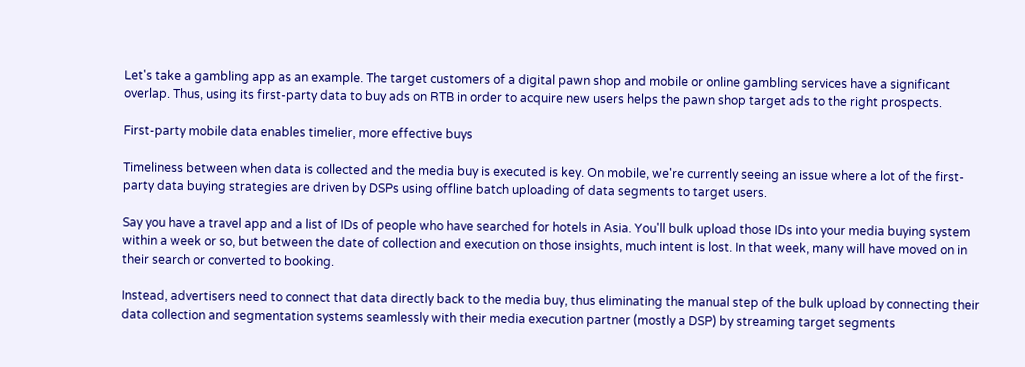Let's take a gambling app as an example. The target customers of a digital pawn shop and mobile or online gambling services have a significant overlap. Thus, using its first-party data to buy ads on RTB in order to acquire new users helps the pawn shop target ads to the right prospects.

First-party mobile data enables timelier, more effective buys

Timeliness between when data is collected and the media buy is executed is key. On mobile, we're currently seeing an issue where a lot of the first-party data buying strategies are driven by DSPs using offline batch uploading of data segments to target users.

Say you have a travel app and a list of IDs of people who have searched for hotels in Asia. You'll bulk upload those IDs into your media buying system within a week or so, but between the date of collection and execution on those insights, much intent is lost. In that week, many will have moved on in their search or converted to booking.

Instead, advertisers need to connect that data directly back to the media buy, thus eliminating the manual step of the bulk upload by connecting their data collection and segmentation systems seamlessly with their media execution partner (mostly a DSP) by streaming target segments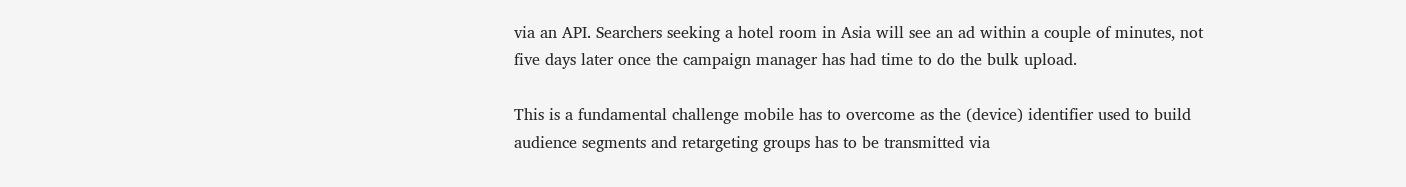via an API. Searchers seeking a hotel room in Asia will see an ad within a couple of minutes, not five days later once the campaign manager has had time to do the bulk upload.

This is a fundamental challenge mobile has to overcome as the (device) identifier used to build audience segments and retargeting groups has to be transmitted via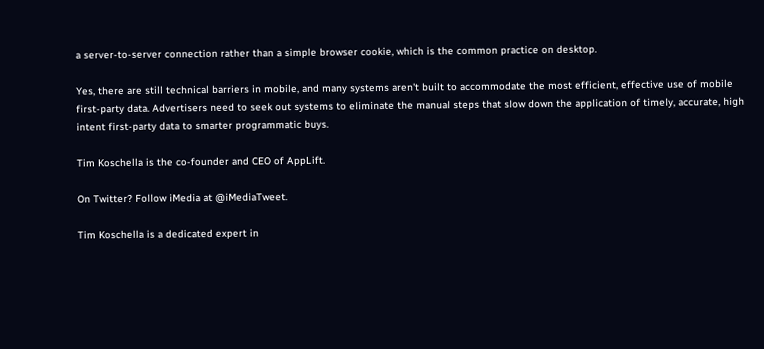a server-to-server connection rather than a simple browser cookie, which is the common practice on desktop.

Yes, there are still technical barriers in mobile, and many systems aren't built to accommodate the most efficient, effective use of mobile first-party data. Advertisers need to seek out systems to eliminate the manual steps that slow down the application of timely, accurate, high intent first-party data to smarter programmatic buys.

Tim Koschella is the co-founder and CEO of AppLift.

On Twitter? Follow iMedia at @iMediaTweet.

Tim Koschella is a dedicated expert in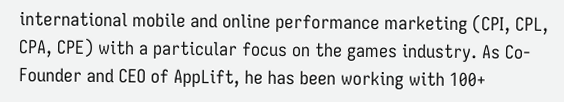international mobile and online performance marketing (CPI, CPL, CPA, CPE) with a particular focus on the games industry. As Co-Founder and CEO of AppLift, he has been working with 100+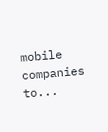mobile companies to...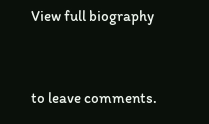View full biography


to leave comments.